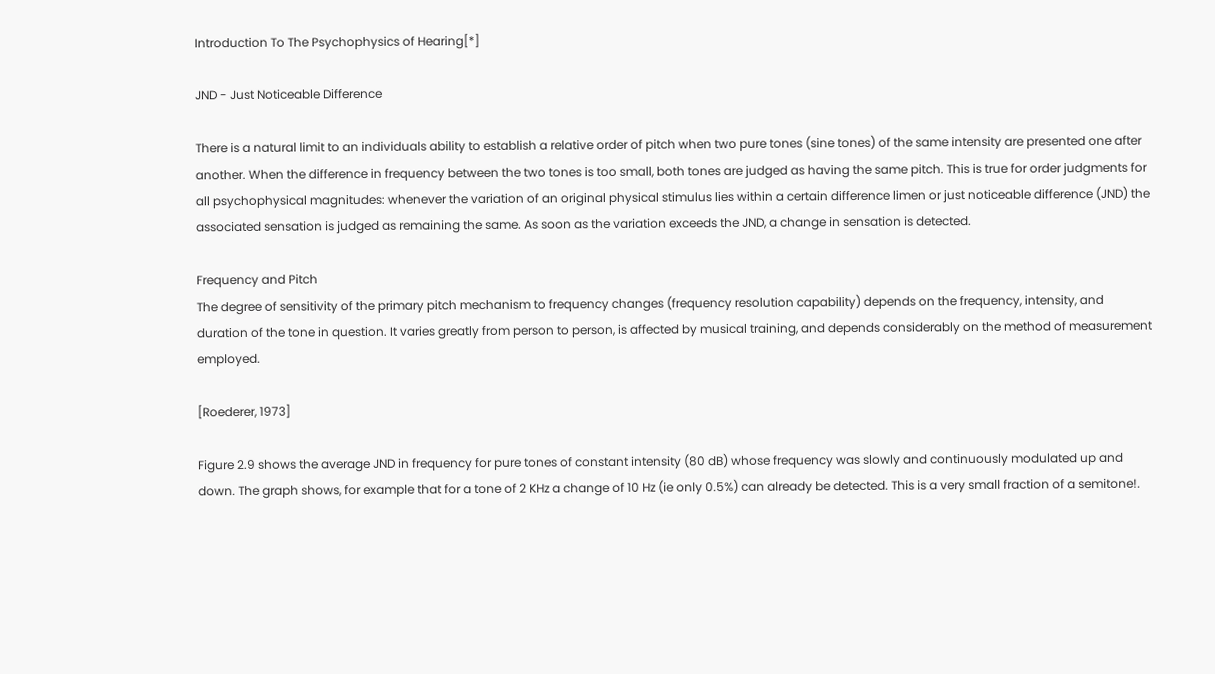Introduction To The Psychophysics of Hearing[*]

JND - Just Noticeable Difference

There is a natural limit to an individuals ability to establish a relative order of pitch when two pure tones (sine tones) of the same intensity are presented one after another. When the difference in frequency between the two tones is too small, both tones are judged as having the same pitch. This is true for order judgments for all psychophysical magnitudes: whenever the variation of an original physical stimulus lies within a certain difference limen or just noticeable difference (JND) the associated sensation is judged as remaining the same. As soon as the variation exceeds the JND, a change in sensation is detected.

Frequency and Pitch
The degree of sensitivity of the primary pitch mechanism to frequency changes (frequency resolution capability) depends on the frequency, intensity, and duration of the tone in question. It varies greatly from person to person, is affected by musical training, and depends considerably on the method of measurement employed.

[Roederer, 1973]

Figure 2.9 shows the average JND in frequency for pure tones of constant intensity (80 dB) whose frequency was slowly and continuously modulated up and down. The graph shows, for example that for a tone of 2 KHz a change of 10 Hz (ie only 0.5%) can already be detected. This is a very small fraction of a semitone!.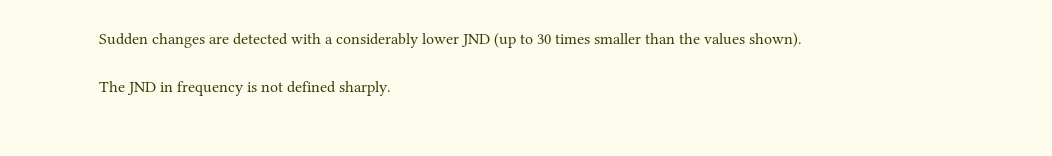Sudden changes are detected with a considerably lower JND (up to 30 times smaller than the values shown).

The JND in frequency is not defined sharply.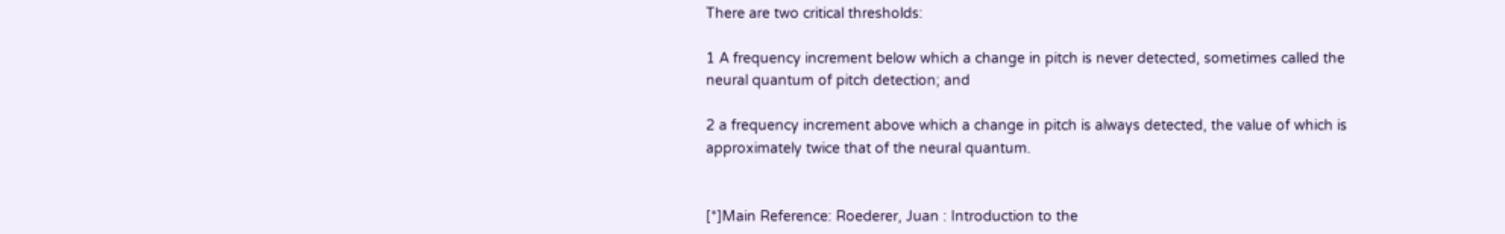There are two critical thresholds:

1 A frequency increment below which a change in pitch is never detected, sometimes called the neural quantum of pitch detection; and

2 a frequency increment above which a change in pitch is always detected, the value of which is approximately twice that of the neural quantum.


[*]Main Reference: Roederer, Juan : Introduction to the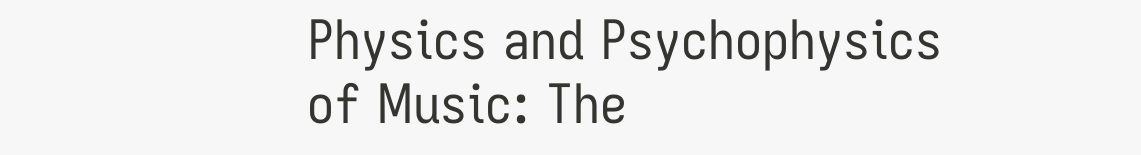Physics and Psychophysics of Music: The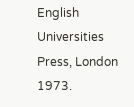English Universities Press, London 1973.